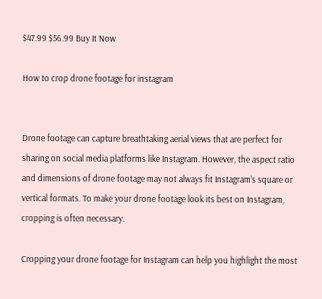$47.99 $56.99 Buy It Now

How to crop drone footage for instagram


Drone footage can capture breathtaking aerial views that are perfect for sharing on social media platforms like Instagram. However, the aspect ratio and dimensions of drone footage may not always fit Instagram’s square or vertical formats. To make your drone footage look its best on Instagram, cropping is often necessary.

Cropping your drone footage for Instagram can help you highlight the most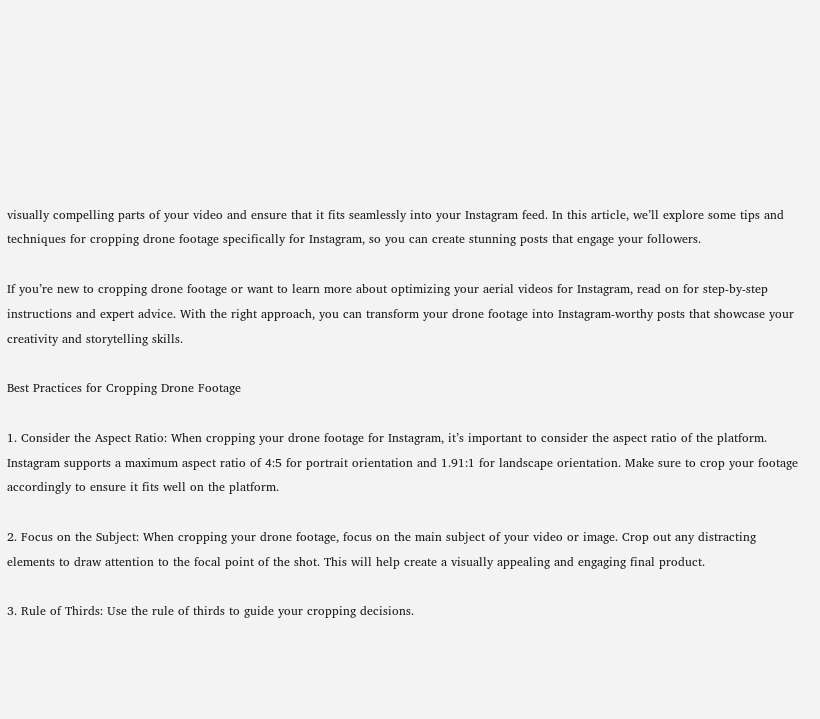visually compelling parts of your video and ensure that it fits seamlessly into your Instagram feed. In this article, we’ll explore some tips and techniques for cropping drone footage specifically for Instagram, so you can create stunning posts that engage your followers.

If you’re new to cropping drone footage or want to learn more about optimizing your aerial videos for Instagram, read on for step-by-step instructions and expert advice. With the right approach, you can transform your drone footage into Instagram-worthy posts that showcase your creativity and storytelling skills.

Best Practices for Cropping Drone Footage

1. Consider the Aspect Ratio: When cropping your drone footage for Instagram, it’s important to consider the aspect ratio of the platform. Instagram supports a maximum aspect ratio of 4:5 for portrait orientation and 1.91:1 for landscape orientation. Make sure to crop your footage accordingly to ensure it fits well on the platform.

2. Focus on the Subject: When cropping your drone footage, focus on the main subject of your video or image. Crop out any distracting elements to draw attention to the focal point of the shot. This will help create a visually appealing and engaging final product.

3. Rule of Thirds: Use the rule of thirds to guide your cropping decisions.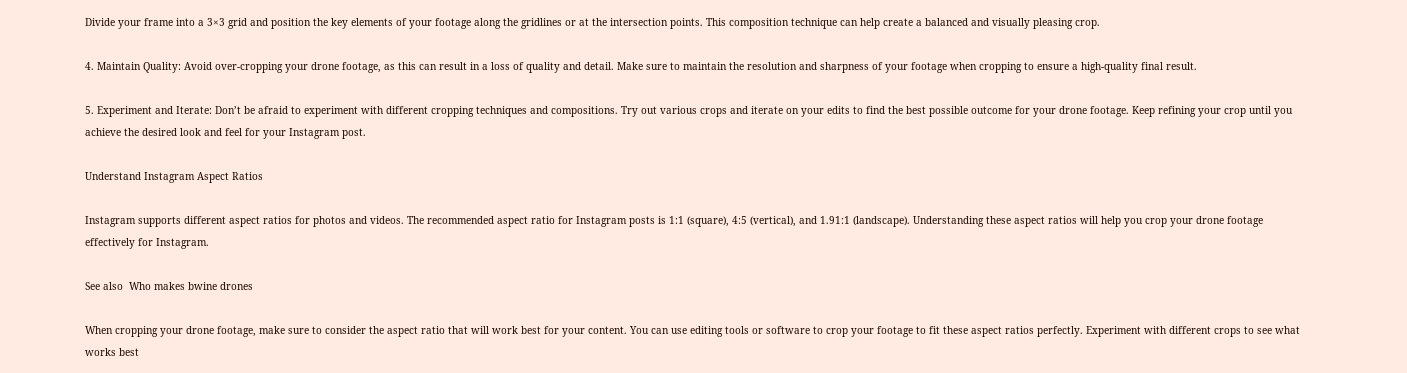Divide your frame into a 3×3 grid and position the key elements of your footage along the gridlines or at the intersection points. This composition technique can help create a balanced and visually pleasing crop.

4. Maintain Quality: Avoid over-cropping your drone footage, as this can result in a loss of quality and detail. Make sure to maintain the resolution and sharpness of your footage when cropping to ensure a high-quality final result.

5. Experiment and Iterate: Don’t be afraid to experiment with different cropping techniques and compositions. Try out various crops and iterate on your edits to find the best possible outcome for your drone footage. Keep refining your crop until you achieve the desired look and feel for your Instagram post.

Understand Instagram Aspect Ratios

Instagram supports different aspect ratios for photos and videos. The recommended aspect ratio for Instagram posts is 1:1 (square), 4:5 (vertical), and 1.91:1 (landscape). Understanding these aspect ratios will help you crop your drone footage effectively for Instagram.

See also  Who makes bwine drones

When cropping your drone footage, make sure to consider the aspect ratio that will work best for your content. You can use editing tools or software to crop your footage to fit these aspect ratios perfectly. Experiment with different crops to see what works best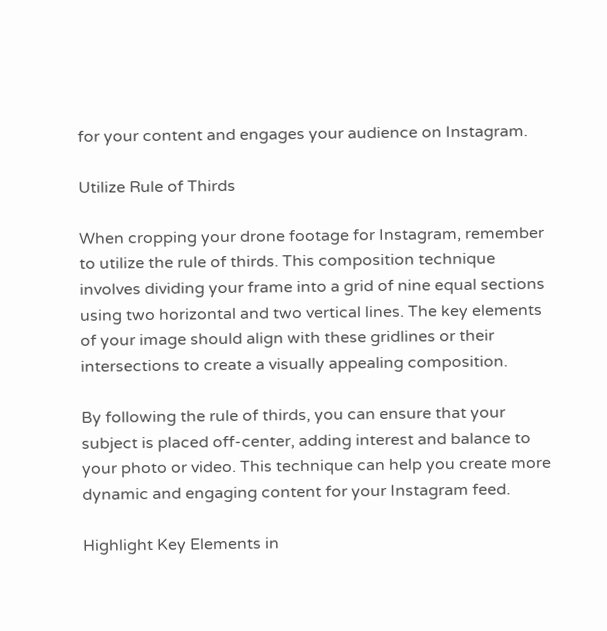for your content and engages your audience on Instagram.

Utilize Rule of Thirds

When cropping your drone footage for Instagram, remember to utilize the rule of thirds. This composition technique involves dividing your frame into a grid of nine equal sections using two horizontal and two vertical lines. The key elements of your image should align with these gridlines or their intersections to create a visually appealing composition.

By following the rule of thirds, you can ensure that your subject is placed off-center, adding interest and balance to your photo or video. This technique can help you create more dynamic and engaging content for your Instagram feed.

Highlight Key Elements in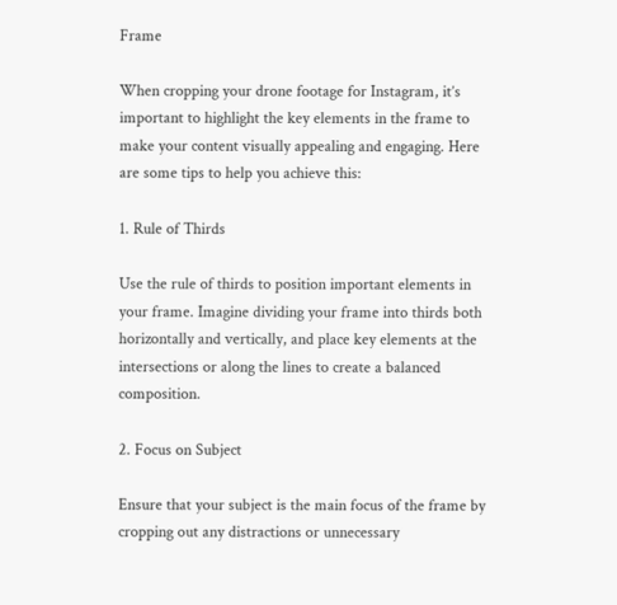Frame

When cropping your drone footage for Instagram, it’s important to highlight the key elements in the frame to make your content visually appealing and engaging. Here are some tips to help you achieve this:

1. Rule of Thirds

Use the rule of thirds to position important elements in your frame. Imagine dividing your frame into thirds both horizontally and vertically, and place key elements at the intersections or along the lines to create a balanced composition.

2. Focus on Subject

Ensure that your subject is the main focus of the frame by cropping out any distractions or unnecessary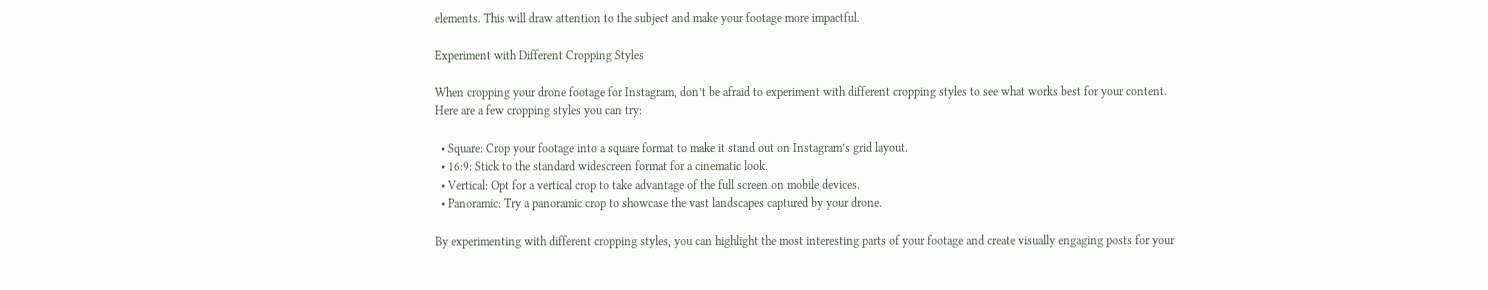elements. This will draw attention to the subject and make your footage more impactful.

Experiment with Different Cropping Styles

When cropping your drone footage for Instagram, don’t be afraid to experiment with different cropping styles to see what works best for your content. Here are a few cropping styles you can try:

  • Square: Crop your footage into a square format to make it stand out on Instagram’s grid layout.
  • 16:9: Stick to the standard widescreen format for a cinematic look.
  • Vertical: Opt for a vertical crop to take advantage of the full screen on mobile devices.
  • Panoramic: Try a panoramic crop to showcase the vast landscapes captured by your drone.

By experimenting with different cropping styles, you can highlight the most interesting parts of your footage and create visually engaging posts for your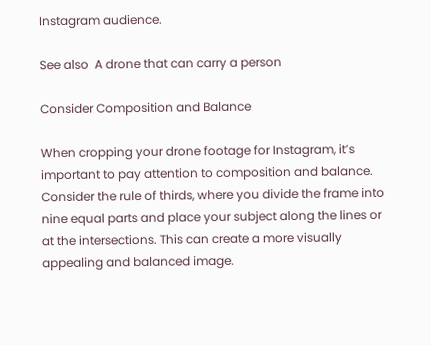Instagram audience.

See also  A drone that can carry a person

Consider Composition and Balance

When cropping your drone footage for Instagram, it’s important to pay attention to composition and balance. Consider the rule of thirds, where you divide the frame into nine equal parts and place your subject along the lines or at the intersections. This can create a more visually appealing and balanced image.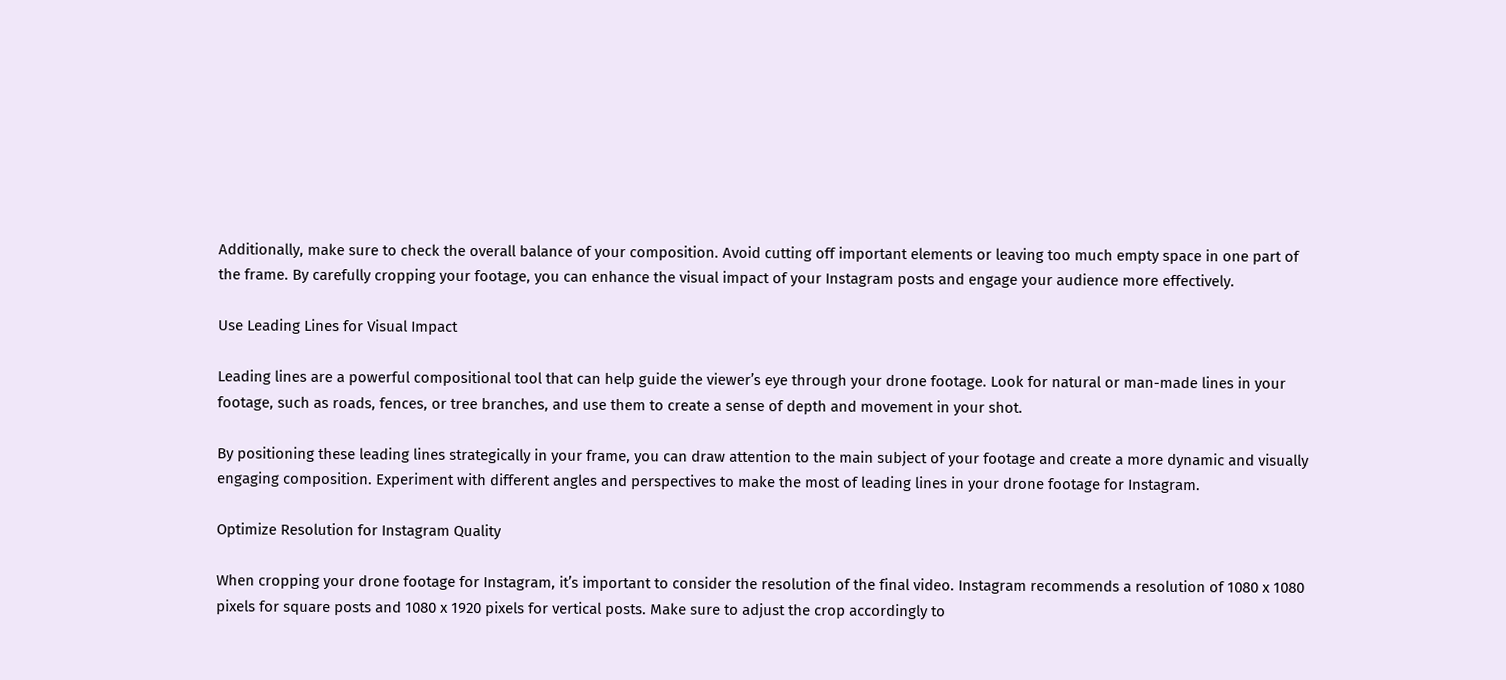Additionally, make sure to check the overall balance of your composition. Avoid cutting off important elements or leaving too much empty space in one part of the frame. By carefully cropping your footage, you can enhance the visual impact of your Instagram posts and engage your audience more effectively.

Use Leading Lines for Visual Impact

Leading lines are a powerful compositional tool that can help guide the viewer’s eye through your drone footage. Look for natural or man-made lines in your footage, such as roads, fences, or tree branches, and use them to create a sense of depth and movement in your shot.

By positioning these leading lines strategically in your frame, you can draw attention to the main subject of your footage and create a more dynamic and visually engaging composition. Experiment with different angles and perspectives to make the most of leading lines in your drone footage for Instagram.

Optimize Resolution for Instagram Quality

When cropping your drone footage for Instagram, it’s important to consider the resolution of the final video. Instagram recommends a resolution of 1080 x 1080 pixels for square posts and 1080 x 1920 pixels for vertical posts. Make sure to adjust the crop accordingly to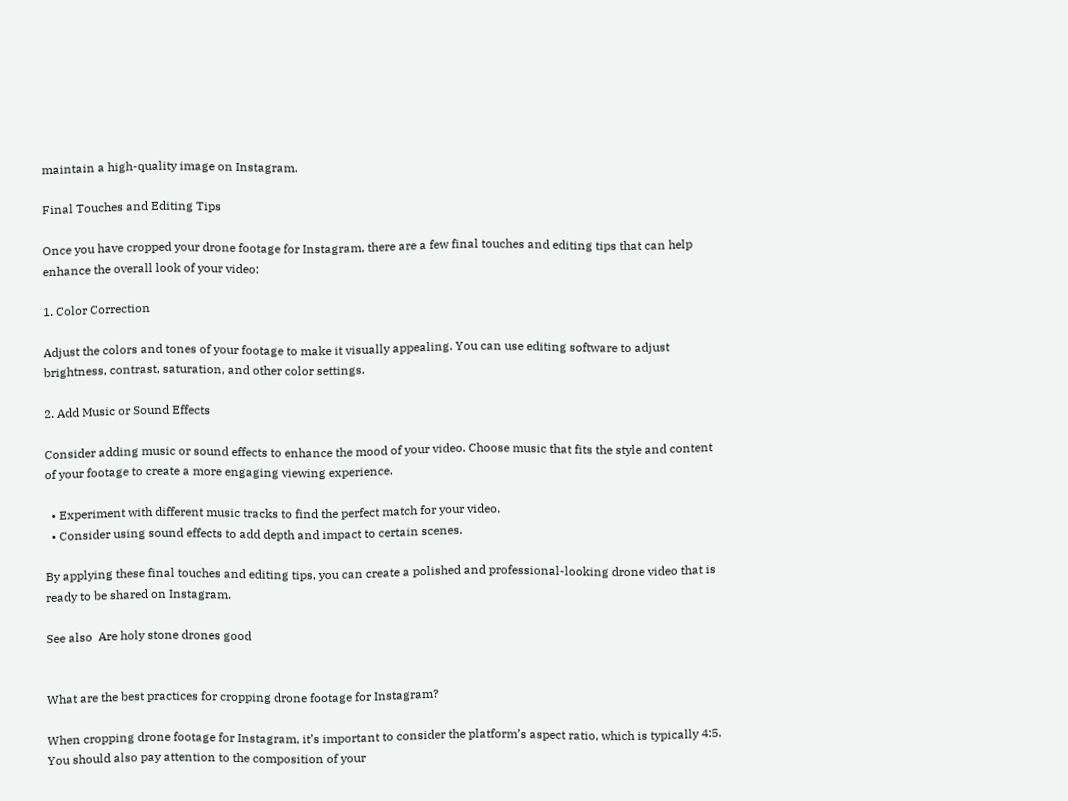maintain a high-quality image on Instagram.

Final Touches and Editing Tips

Once you have cropped your drone footage for Instagram, there are a few final touches and editing tips that can help enhance the overall look of your video:

1. Color Correction

Adjust the colors and tones of your footage to make it visually appealing. You can use editing software to adjust brightness, contrast, saturation, and other color settings.

2. Add Music or Sound Effects

Consider adding music or sound effects to enhance the mood of your video. Choose music that fits the style and content of your footage to create a more engaging viewing experience.

  • Experiment with different music tracks to find the perfect match for your video.
  • Consider using sound effects to add depth and impact to certain scenes.

By applying these final touches and editing tips, you can create a polished and professional-looking drone video that is ready to be shared on Instagram.

See also  Are holy stone drones good


What are the best practices for cropping drone footage for Instagram?

When cropping drone footage for Instagram, it’s important to consider the platform’s aspect ratio, which is typically 4:5. You should also pay attention to the composition of your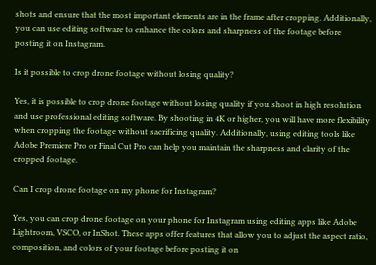shots and ensure that the most important elements are in the frame after cropping. Additionally, you can use editing software to enhance the colors and sharpness of the footage before posting it on Instagram.

Is it possible to crop drone footage without losing quality?

Yes, it is possible to crop drone footage without losing quality if you shoot in high resolution and use professional editing software. By shooting in 4K or higher, you will have more flexibility when cropping the footage without sacrificing quality. Additionally, using editing tools like Adobe Premiere Pro or Final Cut Pro can help you maintain the sharpness and clarity of the cropped footage.

Can I crop drone footage on my phone for Instagram?

Yes, you can crop drone footage on your phone for Instagram using editing apps like Adobe Lightroom, VSCO, or InShot. These apps offer features that allow you to adjust the aspect ratio, composition, and colors of your footage before posting it on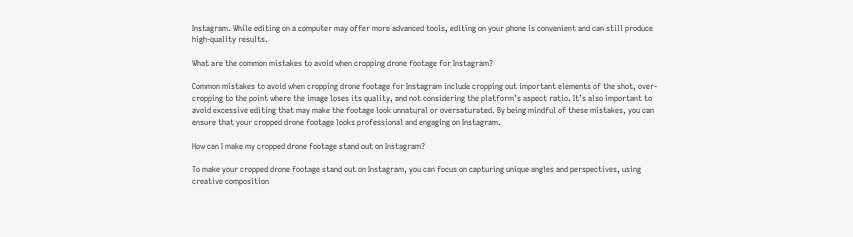Instagram. While editing on a computer may offer more advanced tools, editing on your phone is convenient and can still produce high-quality results.

What are the common mistakes to avoid when cropping drone footage for Instagram?

Common mistakes to avoid when cropping drone footage for Instagram include cropping out important elements of the shot, over-cropping to the point where the image loses its quality, and not considering the platform’s aspect ratio. It’s also important to avoid excessive editing that may make the footage look unnatural or oversaturated. By being mindful of these mistakes, you can ensure that your cropped drone footage looks professional and engaging on Instagram.

How can I make my cropped drone footage stand out on Instagram?

To make your cropped drone footage stand out on Instagram, you can focus on capturing unique angles and perspectives, using creative composition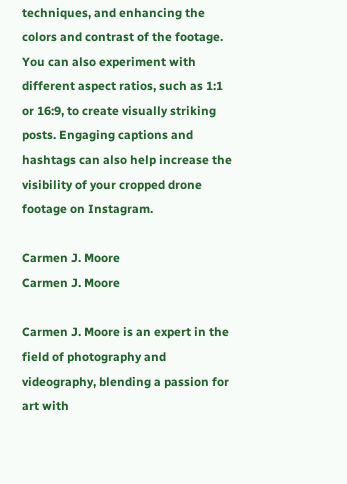techniques, and enhancing the colors and contrast of the footage. You can also experiment with different aspect ratios, such as 1:1 or 16:9, to create visually striking posts. Engaging captions and hashtags can also help increase the visibility of your cropped drone footage on Instagram.

Carmen J. Moore
Carmen J. Moore

Carmen J. Moore is an expert in the field of photography and videography, blending a passion for art with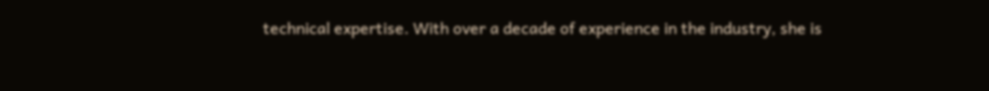technical expertise. With over a decade of experience in the industry, she is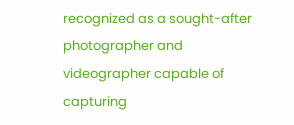recognized as a sought-after photographer and videographer capable of capturing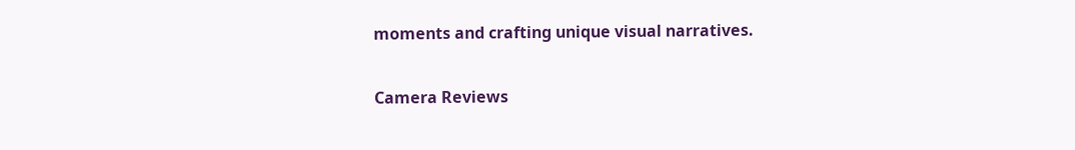moments and crafting unique visual narratives.

Camera Reviews